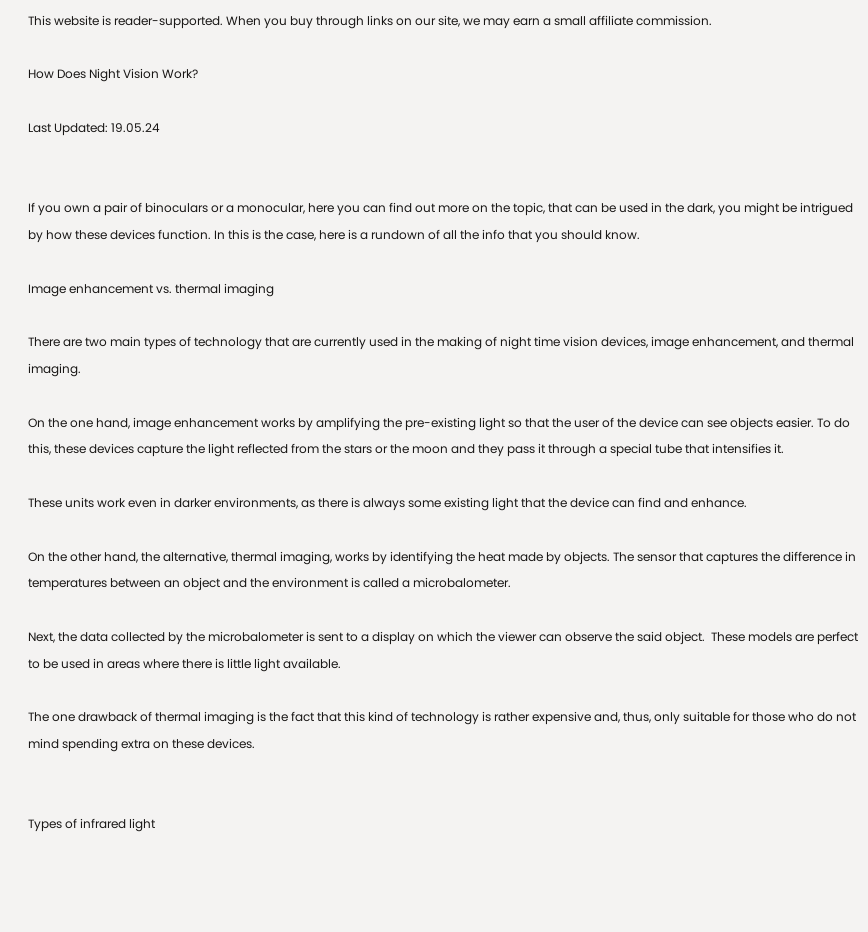This website is reader-supported. When you buy through links on our site, we may earn a small affiliate commission.

How Does Night Vision Work?

Last Updated: 19.05.24


If you own a pair of binoculars or a monocular, here you can find out more on the topic, that can be used in the dark, you might be intrigued by how these devices function. In this is the case, here is a rundown of all the info that you should know.

Image enhancement vs. thermal imaging

There are two main types of technology that are currently used in the making of night time vision devices, image enhancement, and thermal imaging.

On the one hand, image enhancement works by amplifying the pre-existing light so that the user of the device can see objects easier. To do this, these devices capture the light reflected from the stars or the moon and they pass it through a special tube that intensifies it.

These units work even in darker environments, as there is always some existing light that the device can find and enhance.

On the other hand, the alternative, thermal imaging, works by identifying the heat made by objects. The sensor that captures the difference in temperatures between an object and the environment is called a microbalometer.

Next, the data collected by the microbalometer is sent to a display on which the viewer can observe the said object.  These models are perfect to be used in areas where there is little light available.

The one drawback of thermal imaging is the fact that this kind of technology is rather expensive and, thus, only suitable for those who do not mind spending extra on these devices.


Types of infrared light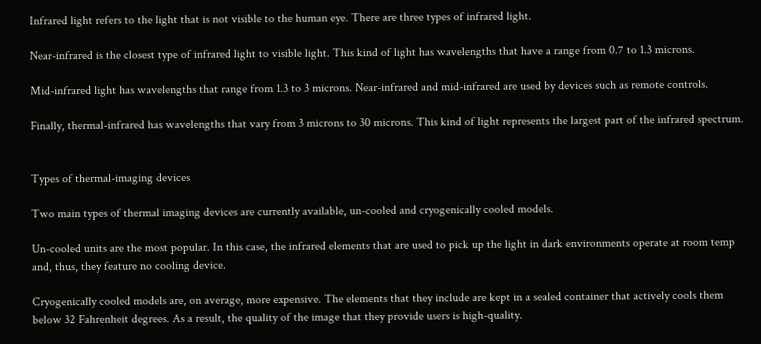Infrared light refers to the light that is not visible to the human eye. There are three types of infrared light.

Near-infrared is the closest type of infrared light to visible light. This kind of light has wavelengths that have a range from 0.7 to 1.3 microns.

Mid-infrared light has wavelengths that range from 1.3 to 3 microns. Near-infrared and mid-infrared are used by devices such as remote controls.

Finally, thermal-infrared has wavelengths that vary from 3 microns to 30 microns. This kind of light represents the largest part of the infrared spectrum.


Types of thermal-imaging devices

Two main types of thermal imaging devices are currently available, un-cooled and cryogenically cooled models.

Un-cooled units are the most popular. In this case, the infrared elements that are used to pick up the light in dark environments operate at room temp and, thus, they feature no cooling device.

Cryogenically cooled models are, on average, more expensive. The elements that they include are kept in a sealed container that actively cools them below 32 Fahrenheit degrees. As a result, the quality of the image that they provide users is high-quality.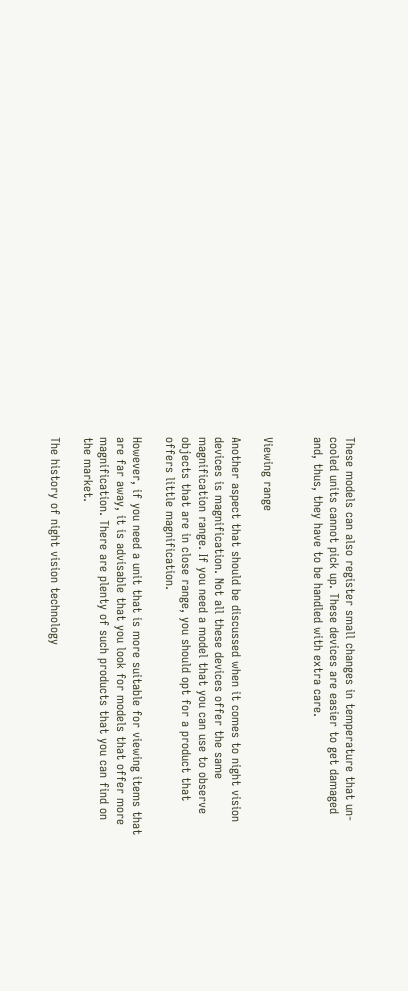These models can also register small changes in temperature that un-cooled units cannot pick up. These devices are easier to get damaged and, thus, they have to be handled with extra care.


Viewing range

Another aspect that should be discussed when it comes to night vision devices is magnification. Not all these devices offer the same magnification range. If you need a model that you can use to observe objects that are in close range, you should opt for a product that offers little magnification.

However, if you need a unit that is more suitable for viewing items that are far away, it is advisable that you look for models that offer more magnification. There are plenty of such products that you can find on the market.

The history of night vision technology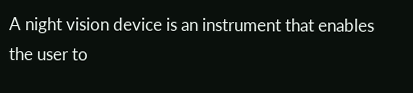A night vision device is an instrument that enables the user to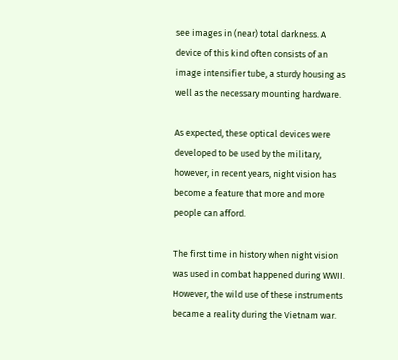see images in (near) total darkness. A device of this kind often consists of an image intensifier tube, a sturdy housing as well as the necessary mounting hardware.

As expected, these optical devices were developed to be used by the military, however, in recent years, night vision has become a feature that more and more people can afford.

The first time in history when night vision was used in combat happened during WWII. However, the wild use of these instruments became a reality during the Vietnam war.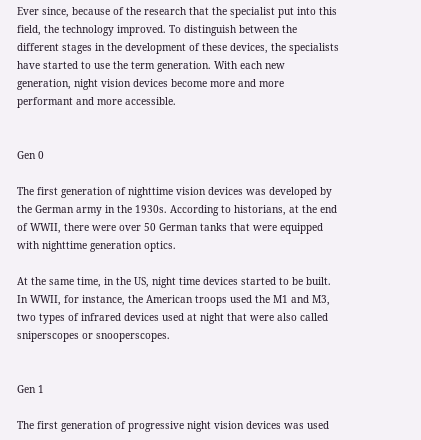Ever since, because of the research that the specialist put into this field, the technology improved. To distinguish between the different stages in the development of these devices, the specialists have started to use the term generation. With each new generation, night vision devices become more and more performant and more accessible.


Gen 0

The first generation of nighttime vision devices was developed by the German army in the 1930s. According to historians, at the end of WWII, there were over 50 German tanks that were equipped with nighttime generation optics.

At the same time, in the US, night time devices started to be built. In WWII, for instance, the American troops used the M1 and M3, two types of infrared devices used at night that were also called sniperscopes or snooperscopes.


Gen 1

The first generation of progressive night vision devices was used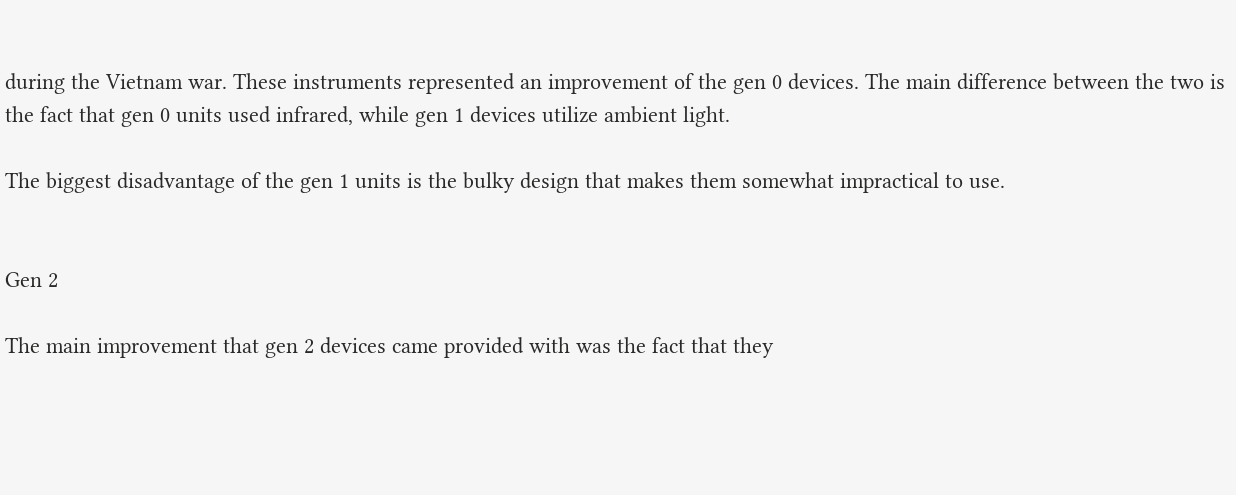during the Vietnam war. These instruments represented an improvement of the gen 0 devices. The main difference between the two is the fact that gen 0 units used infrared, while gen 1 devices utilize ambient light.

The biggest disadvantage of the gen 1 units is the bulky design that makes them somewhat impractical to use.


Gen 2

The main improvement that gen 2 devices came provided with was the fact that they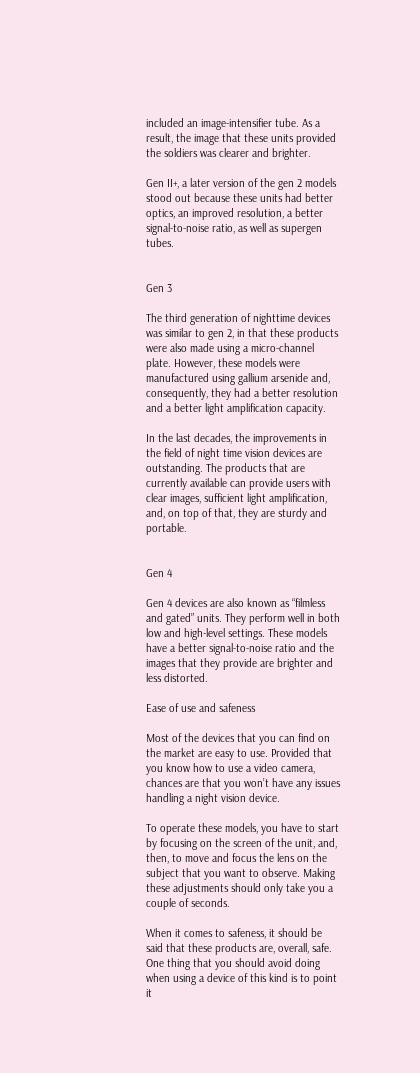included an image-intensifier tube. As a result, the image that these units provided the soldiers was clearer and brighter.

Gen II+, a later version of the gen 2 models stood out because these units had better optics, an improved resolution, a better signal-to-noise ratio, as well as supergen tubes.


Gen 3

The third generation of nighttime devices was similar to gen 2, in that these products were also made using a micro-channel plate. However, these models were manufactured using gallium arsenide and, consequently, they had a better resolution and a better light amplification capacity.

In the last decades, the improvements in the field of night time vision devices are outstanding. The products that are currently available can provide users with clear images, sufficient light amplification, and, on top of that, they are sturdy and portable.


Gen 4

Gen 4 devices are also known as “filmless and gated” units. They perform well in both low and high-level settings. These models have a better signal-to-noise ratio and the images that they provide are brighter and less distorted.

Ease of use and safeness

Most of the devices that you can find on the market are easy to use. Provided that you know how to use a video camera, chances are that you won’t have any issues handling a night vision device.

To operate these models, you have to start by focusing on the screen of the unit, and, then, to move and focus the lens on the subject that you want to observe. Making these adjustments should only take you a couple of seconds.

When it comes to safeness, it should be said that these products are, overall, safe. One thing that you should avoid doing when using a device of this kind is to point it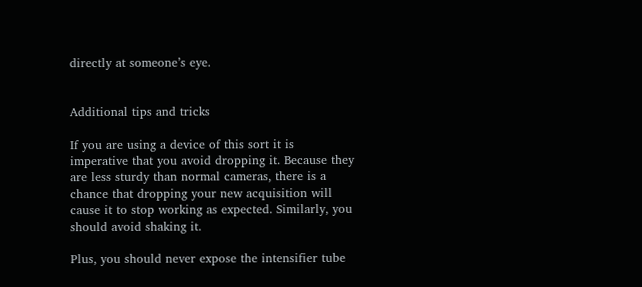directly at someone’s eye.


Additional tips and tricks

If you are using a device of this sort it is imperative that you avoid dropping it. Because they are less sturdy than normal cameras, there is a chance that dropping your new acquisition will cause it to stop working as expected. Similarly, you should avoid shaking it.

Plus, you should never expose the intensifier tube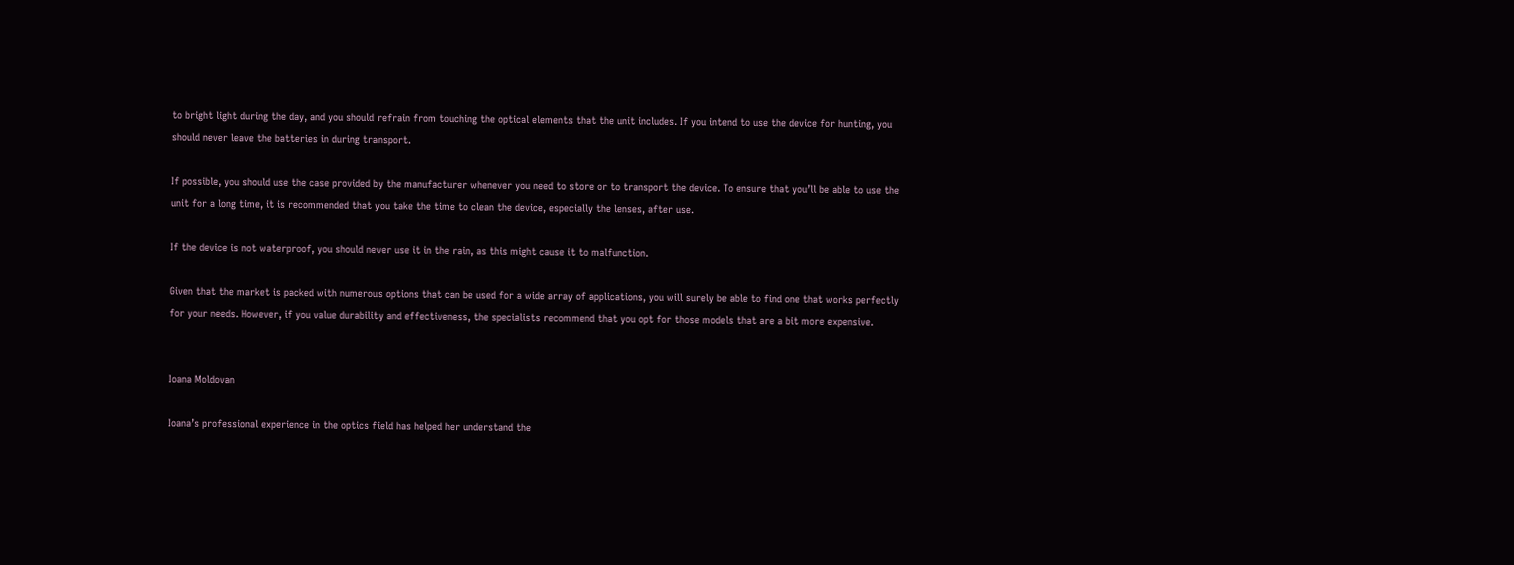to bright light during the day, and you should refrain from touching the optical elements that the unit includes. If you intend to use the device for hunting, you should never leave the batteries in during transport.

If possible, you should use the case provided by the manufacturer whenever you need to store or to transport the device. To ensure that you’ll be able to use the unit for a long time, it is recommended that you take the time to clean the device, especially the lenses, after use.

If the device is not waterproof, you should never use it in the rain, as this might cause it to malfunction.

Given that the market is packed with numerous options that can be used for a wide array of applications, you will surely be able to find one that works perfectly for your needs. However, if you value durability and effectiveness, the specialists recommend that you opt for those models that are a bit more expensive.


Ioana Moldovan

Ioana’s professional experience in the optics field has helped her understand the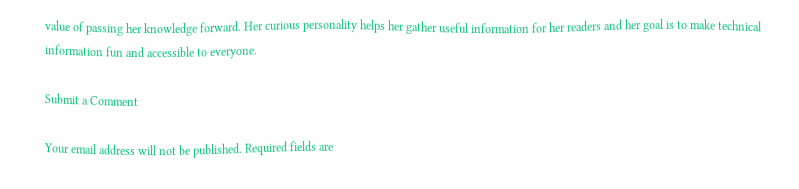value of passing her knowledge forward. Her curious personality helps her gather useful information for her readers and her goal is to make technical information fun and accessible to everyone.

Submit a Comment

Your email address will not be published. Required fields are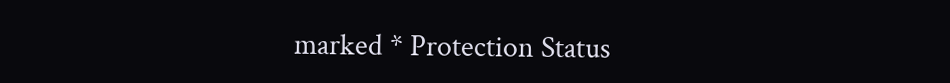marked * Protection Status